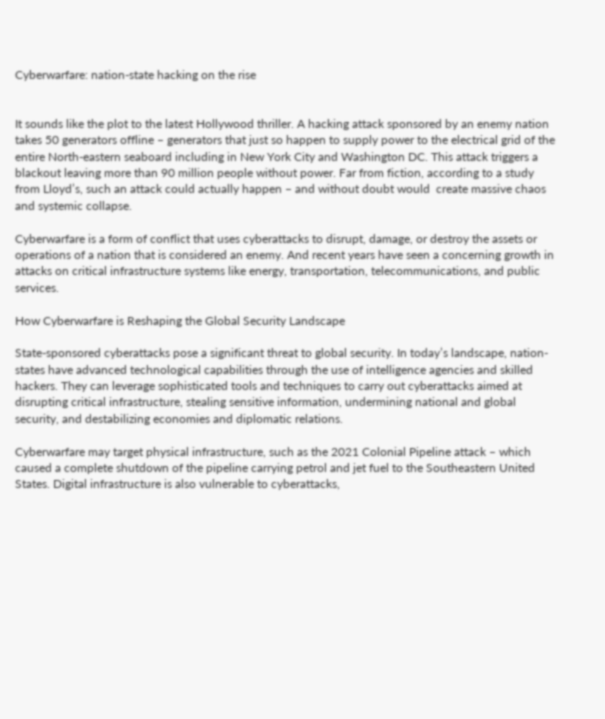Cyberwarfare: nation-state hacking on the rise


It sounds like the plot to the latest Hollywood thriller. A hacking attack sponsored by an enemy nation takes 50 generators offline – generators that just so happen to supply power to the electrical grid of the entire North-eastern seaboard including in New York City and Washington DC. This attack triggers a blackout leaving more than 90 million people without power. Far from fiction, according to a study from Lloyd’s, such an attack could actually happen – and without doubt would  create massive chaos and systemic collapse.

Cyberwarfare is a form of conflict that uses cyberattacks to disrupt, damage, or destroy the assets or operations of a nation that is considered an enemy. And recent years have seen a concerning growth in attacks on critical infrastructure systems like energy, transportation, telecommunications, and public services.

How Cyberwarfare is Reshaping the Global Security Landscape

State-sponsored cyberattacks pose a significant threat to global security. In today’s landscape, nation-states have advanced technological capabilities through the use of intelligence agencies and skilled hackers. They can leverage sophisticated tools and techniques to carry out cyberattacks aimed at disrupting critical infrastructure, stealing sensitive information, undermining national and global security, and destabilizing economies and diplomatic relations.

Cyberwarfare may target physical infrastructure, such as the 2021 Colonial Pipeline attack – which caused a complete shutdown of the pipeline carrying petrol and jet fuel to the Southeastern United States. Digital infrastructure is also vulnerable to cyberattacks,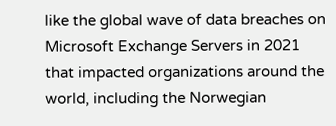like the global wave of data breaches on Microsoft Exchange Servers in 2021 that impacted organizations around the world, including the Norwegian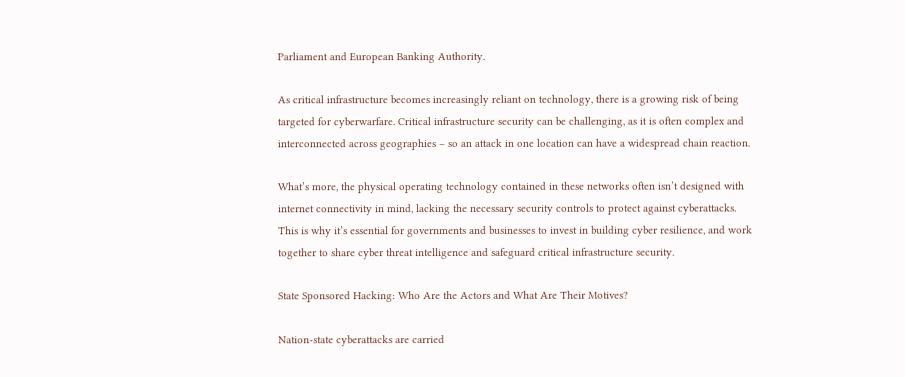Parliament and European Banking Authority.

As critical infrastructure becomes increasingly reliant on technology, there is a growing risk of being targeted for cyberwarfare. Critical infrastructure security can be challenging, as it is often complex and interconnected across geographies – so an attack in one location can have a widespread chain reaction.

What’s more, the physical operating technology contained in these networks often isn’t designed with internet connectivity in mind, lacking the necessary security controls to protect against cyberattacks. This is why it’s essential for governments and businesses to invest in building cyber resilience, and work together to share cyber threat intelligence and safeguard critical infrastructure security.

State Sponsored Hacking: Who Are the Actors and What Are Their Motives?

Nation-state cyberattacks are carried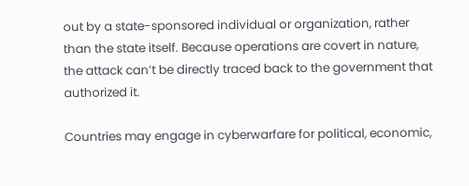out by a state-sponsored individual or organization, rather than the state itself. Because operations are covert in nature, the attack can’t be directly traced back to the government that authorized it.

Countries may engage in cyberwarfare for political, economic,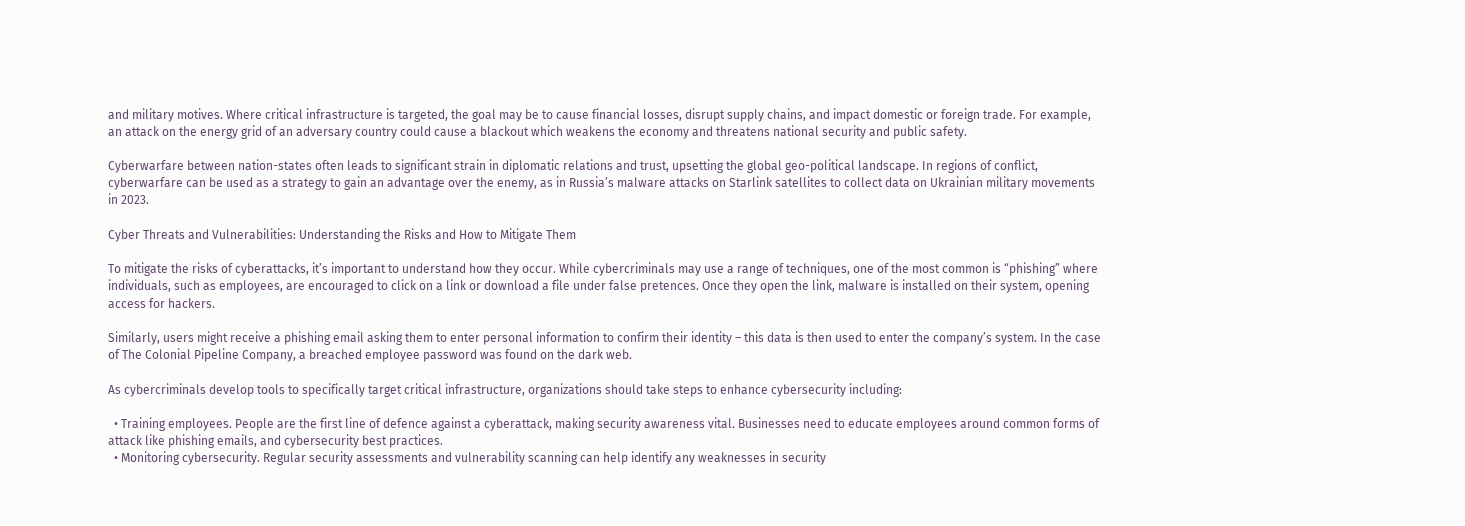and military motives. Where critical infrastructure is targeted, the goal may be to cause financial losses, disrupt supply chains, and impact domestic or foreign trade. For example, an attack on the energy grid of an adversary country could cause a blackout which weakens the economy and threatens national security and public safety.

Cyberwarfare between nation-states often leads to significant strain in diplomatic relations and trust, upsetting the global geo-political landscape. In regions of conflict, cyberwarfare can be used as a strategy to gain an advantage over the enemy, as in Russia’s malware attacks on Starlink satellites to collect data on Ukrainian military movements in 2023.

Cyber Threats and Vulnerabilities: Understanding the Risks and How to Mitigate Them

To mitigate the risks of cyberattacks, it’s important to understand how they occur. While cybercriminals may use a range of techniques, one of the most common is “phishing” where individuals, such as employees, are encouraged to click on a link or download a file under false pretences. Once they open the link, malware is installed on their system, opening access for hackers.

Similarly, users might receive a phishing email asking them to enter personal information to confirm their identity – this data is then used to enter the company’s system. In the case of The Colonial Pipeline Company, a breached employee password was found on the dark web.

As cybercriminals develop tools to specifically target critical infrastructure, organizations should take steps to enhance cybersecurity including:

  • Training employees. People are the first line of defence against a cyberattack, making security awareness vital. Businesses need to educate employees around common forms of attack like phishing emails, and cybersecurity best practices.
  • Monitoring cybersecurity. Regular security assessments and vulnerability scanning can help identify any weaknesses in security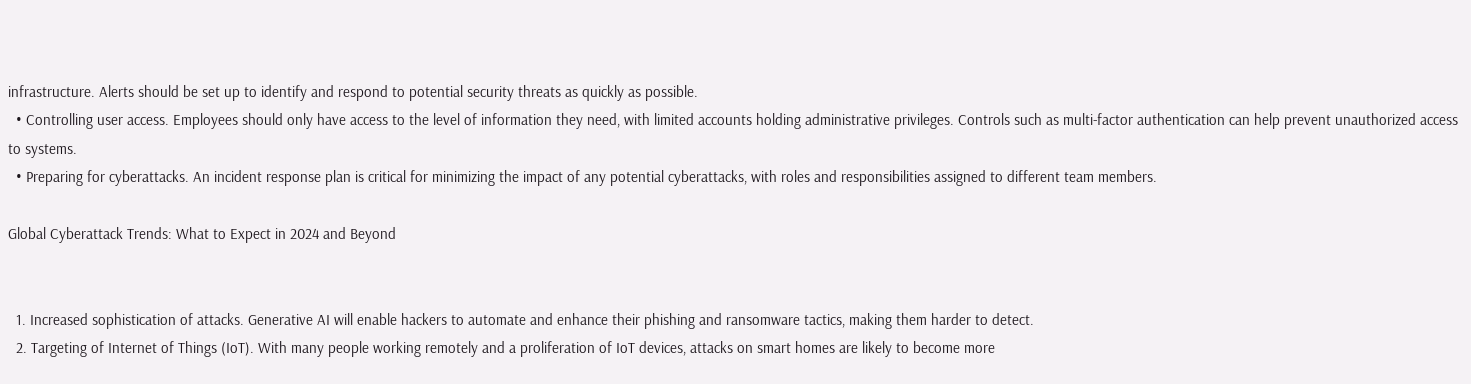infrastructure. Alerts should be set up to identify and respond to potential security threats as quickly as possible.
  • Controlling user access. Employees should only have access to the level of information they need, with limited accounts holding administrative privileges. Controls such as multi-factor authentication can help prevent unauthorized access to systems.
  • Preparing for cyberattacks. An incident response plan is critical for minimizing the impact of any potential cyberattacks, with roles and responsibilities assigned to different team members.

Global Cyberattack Trends: What to Expect in 2024 and Beyond


  1. Increased sophistication of attacks. Generative AI will enable hackers to automate and enhance their phishing and ransomware tactics, making them harder to detect.
  2. Targeting of Internet of Things (IoT). With many people working remotely and a proliferation of IoT devices, attacks on smart homes are likely to become more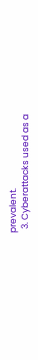prevalent.
  3. Cyberattacks used as a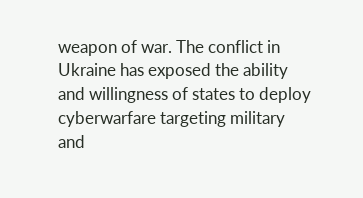weapon of war. The conflict in Ukraine has exposed the ability and willingness of states to deploy cyberwarfare targeting military and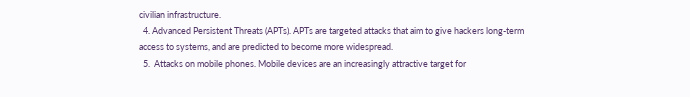civilian infrastructure.
  4. Advanced Persistent Threats (APTs). APTs are targeted attacks that aim to give hackers long-term access to systems, and are predicted to become more widespread.
  5.  Attacks on mobile phones. Mobile devices are an increasingly attractive target for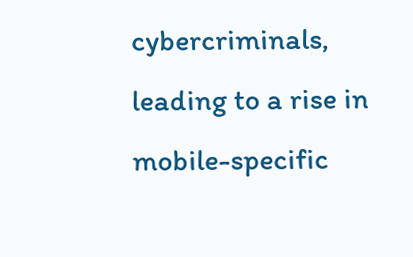cybercriminals, leading to a rise in mobile-specific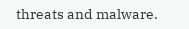threats and malware.